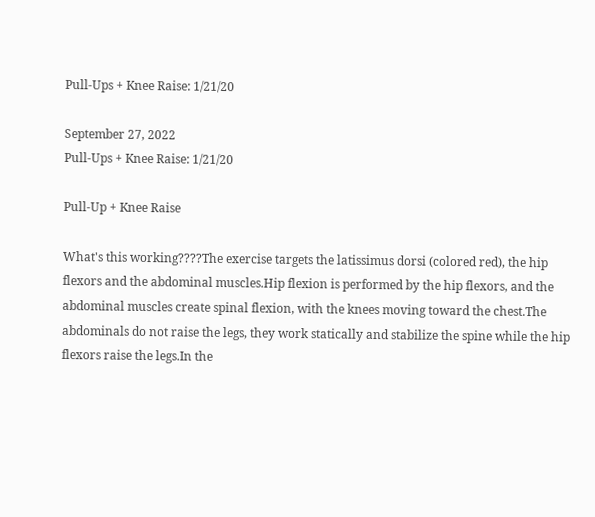Pull-Ups + Knee Raise: 1/21/20

September 27, 2022
Pull-Ups + Knee Raise: 1/21/20

Pull-Up + Knee Raise

What's this working????The exercise targets the latissimus dorsi (colored red), the hip flexors and the abdominal muscles.Hip flexion is performed by the hip flexors, and the abdominal muscles create spinal flexion, with the knees moving toward the chest.The abdominals do not raise the legs, they work statically and stabilize the spine while the hip flexors raise the legs.In the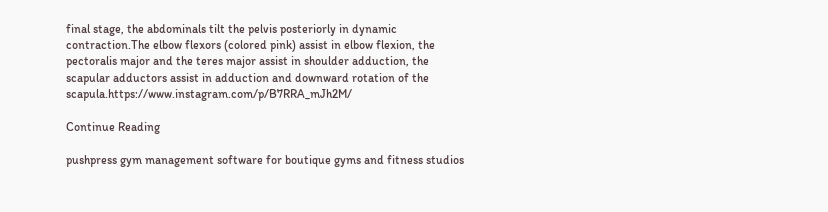final stage, the abdominals tilt the pelvis posteriorly in dynamic contraction.The elbow flexors (colored pink) assist in elbow flexion, the pectoralis major and the teres major assist in shoulder adduction, the scapular adductors assist in adduction and downward rotation of the scapula.https://www.instagram.com/p/B7RRA_mJh2M/

Continue Reading

pushpress gym management software for boutique gyms and fitness studios